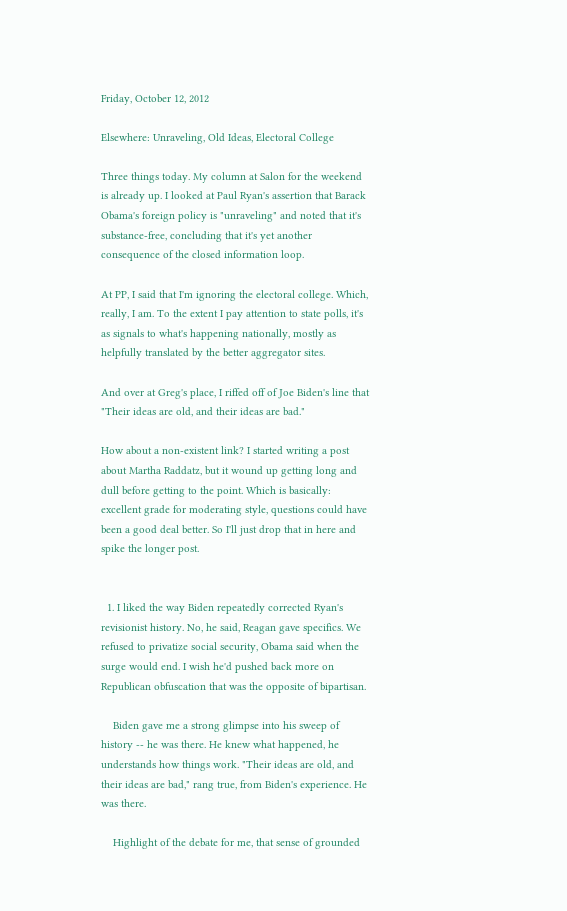Friday, October 12, 2012

Elsewhere: Unraveling, Old Ideas, Electoral College

Three things today. My column at Salon for the weekend is already up. I looked at Paul Ryan's assertion that Barack Obama's foreign policy is "unraveling" and noted that it's substance-free, concluding that it's yet another consequence of the closed information loop.

At PP, I said that I'm ignoring the electoral college. Which, really, I am. To the extent I pay attention to state polls, it's as signals to what's happening nationally, mostly as helpfully translated by the better aggregator sites.

And over at Greg's place, I riffed off of Joe Biden's line that "Their ideas are old, and their ideas are bad."

How about a non-existent link? I started writing a post about Martha Raddatz, but it wound up getting long and dull before getting to the point. Which is basically: excellent grade for moderating style, questions could have been a good deal better. So I'll just drop that in here and spike the longer post.


  1. I liked the way Biden repeatedly corrected Ryan's revisionist history. No, he said, Reagan gave specifics. We refused to privatize social security, Obama said when the surge would end. I wish he'd pushed back more on Republican obfuscation that was the opposite of bipartisan.

    Biden gave me a strong glimpse into his sweep of history -- he was there. He knew what happened, he understands how things work. "Their ideas are old, and their ideas are bad," rang true, from Biden's experience. He was there.

    Highlight of the debate for me, that sense of grounded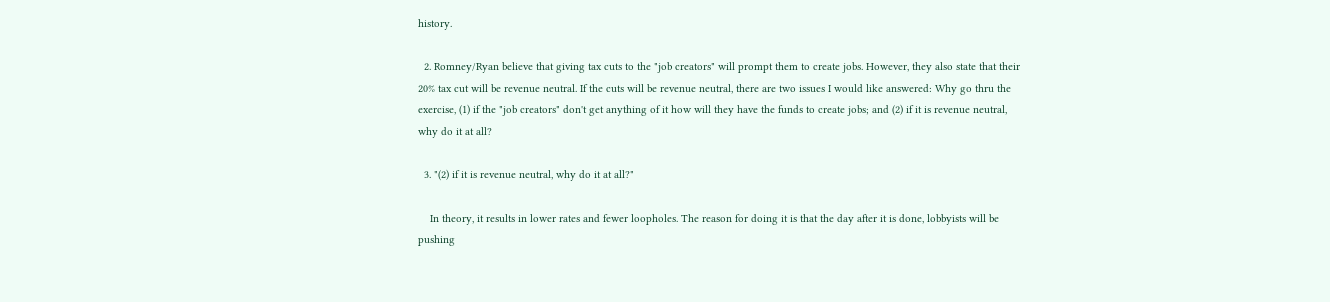history.

  2. Romney/Ryan believe that giving tax cuts to the "job creators" will prompt them to create jobs. However, they also state that their 20% tax cut will be revenue neutral. If the cuts will be revenue neutral, there are two issues I would like answered: Why go thru the exercise, (1) if the "job creators" don't get anything of it how will they have the funds to create jobs; and (2) if it is revenue neutral, why do it at all?

  3. "(2) if it is revenue neutral, why do it at all?"

    In theory, it results in lower rates and fewer loopholes. The reason for doing it is that the day after it is done, lobbyists will be pushing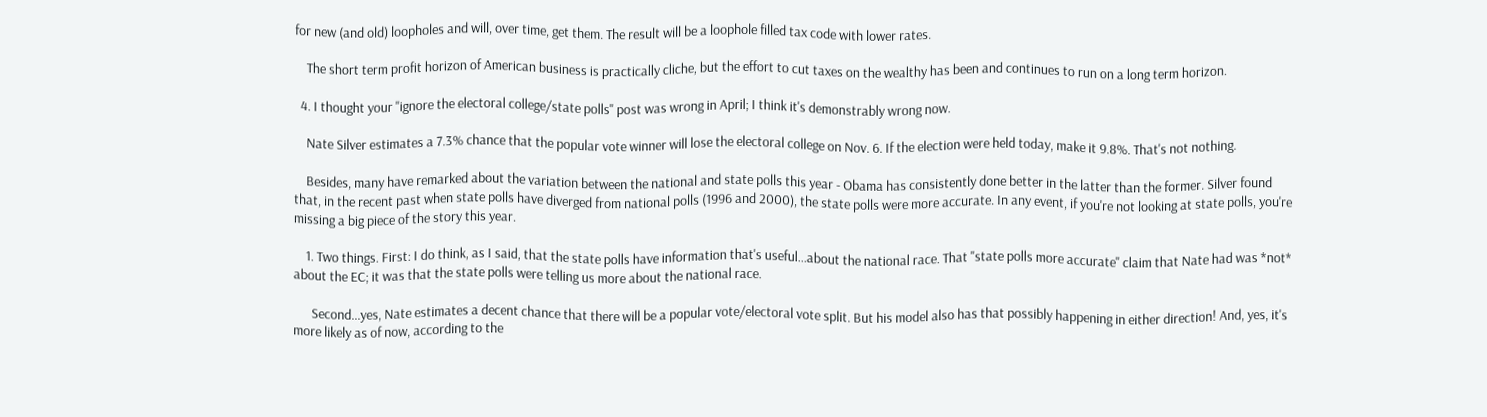for new (and old) loopholes and will, over time, get them. The result will be a loophole filled tax code with lower rates.

    The short term profit horizon of American business is practically cliche, but the effort to cut taxes on the wealthy has been and continues to run on a long term horizon.

  4. I thought your "ignore the electoral college/state polls" post was wrong in April; I think it's demonstrably wrong now.

    Nate Silver estimates a 7.3% chance that the popular vote winner will lose the electoral college on Nov. 6. If the election were held today, make it 9.8%. That's not nothing.

    Besides, many have remarked about the variation between the national and state polls this year - Obama has consistently done better in the latter than the former. Silver found that, in the recent past when state polls have diverged from national polls (1996 and 2000), the state polls were more accurate. In any event, if you're not looking at state polls, you're missing a big piece of the story this year.

    1. Two things. First: I do think, as I said, that the state polls have information that's useful...about the national race. That "state polls more accurate" claim that Nate had was *not* about the EC; it was that the state polls were telling us more about the national race.

      Second...yes, Nate estimates a decent chance that there will be a popular vote/electoral vote split. But his model also has that possibly happening in either direction! And, yes, it's more likely as of now, according to the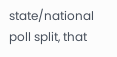state/national poll split, that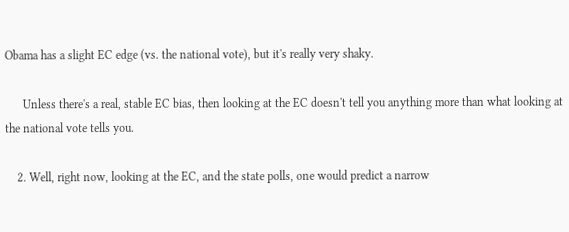Obama has a slight EC edge (vs. the national vote), but it's really very shaky.

      Unless there's a real, stable EC bias, then looking at the EC doesn't tell you anything more than what looking at the national vote tells you.

    2. Well, right now, looking at the EC, and the state polls, one would predict a narrow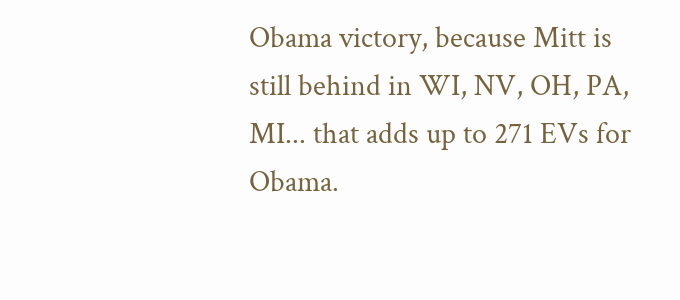Obama victory, because Mitt is still behind in WI, NV, OH, PA, MI... that adds up to 271 EVs for Obama.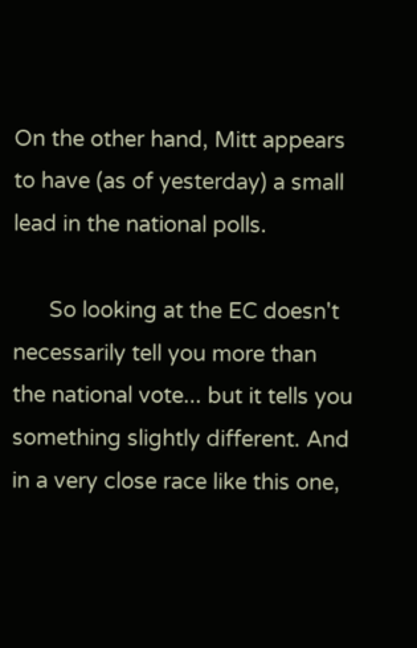On the other hand, Mitt appears to have (as of yesterday) a small lead in the national polls.

      So looking at the EC doesn't necessarily tell you more than the national vote... but it tells you something slightly different. And in a very close race like this one,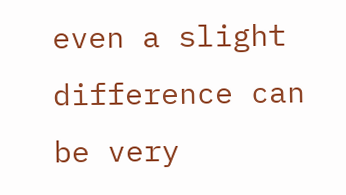even a slight difference can be very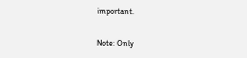important.


Note: Only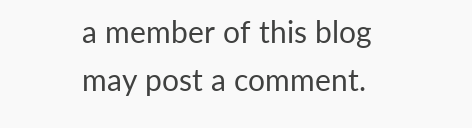a member of this blog may post a comment.